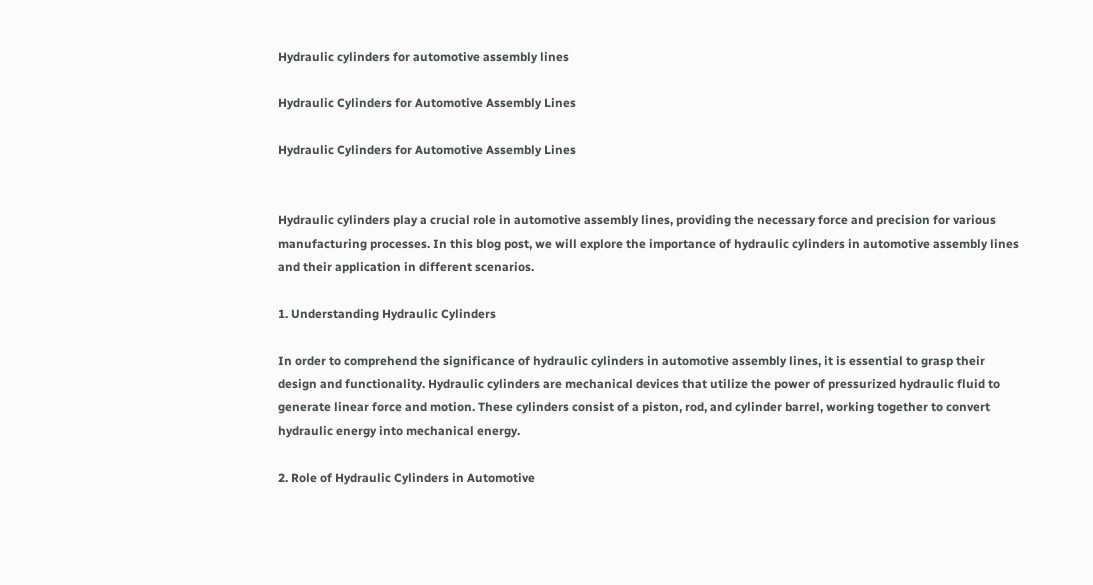Hydraulic cylinders for automotive assembly lines

Hydraulic Cylinders for Automotive Assembly Lines

Hydraulic Cylinders for Automotive Assembly Lines


Hydraulic cylinders play a crucial role in automotive assembly lines, providing the necessary force and precision for various manufacturing processes. In this blog post, we will explore the importance of hydraulic cylinders in automotive assembly lines and their application in different scenarios.

1. Understanding Hydraulic Cylinders

In order to comprehend the significance of hydraulic cylinders in automotive assembly lines, it is essential to grasp their design and functionality. Hydraulic cylinders are mechanical devices that utilize the power of pressurized hydraulic fluid to generate linear force and motion. These cylinders consist of a piston, rod, and cylinder barrel, working together to convert hydraulic energy into mechanical energy.

2. Role of Hydraulic Cylinders in Automotive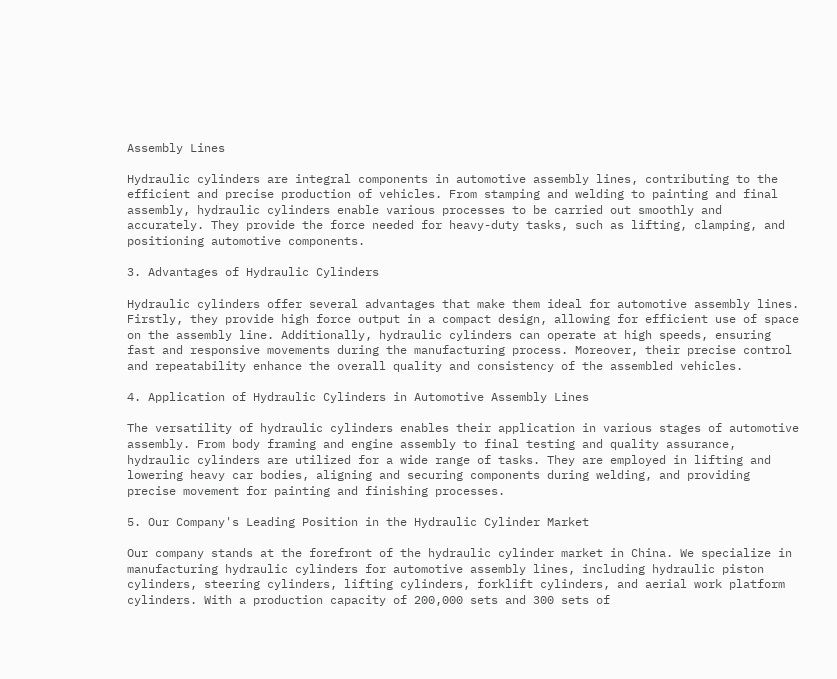Assembly Lines

Hydraulic cylinders are integral components in automotive assembly lines, contributing to the efficient and precise production of vehicles. From stamping and welding to painting and final assembly, hydraulic cylinders enable various processes to be carried out smoothly and accurately. They provide the force needed for heavy-duty tasks, such as lifting, clamping, and positioning automotive components.

3. Advantages of Hydraulic Cylinders

Hydraulic cylinders offer several advantages that make them ideal for automotive assembly lines. Firstly, they provide high force output in a compact design, allowing for efficient use of space on the assembly line. Additionally, hydraulic cylinders can operate at high speeds, ensuring fast and responsive movements during the manufacturing process. Moreover, their precise control and repeatability enhance the overall quality and consistency of the assembled vehicles.

4. Application of Hydraulic Cylinders in Automotive Assembly Lines

The versatility of hydraulic cylinders enables their application in various stages of automotive assembly. From body framing and engine assembly to final testing and quality assurance, hydraulic cylinders are utilized for a wide range of tasks. They are employed in lifting and lowering heavy car bodies, aligning and securing components during welding, and providing precise movement for painting and finishing processes.

5. Our Company's Leading Position in the Hydraulic Cylinder Market

Our company stands at the forefront of the hydraulic cylinder market in China. We specialize in manufacturing hydraulic cylinders for automotive assembly lines, including hydraulic piston cylinders, steering cylinders, lifting cylinders, forklift cylinders, and aerial work platform cylinders. With a production capacity of 200,000 sets and 300 sets of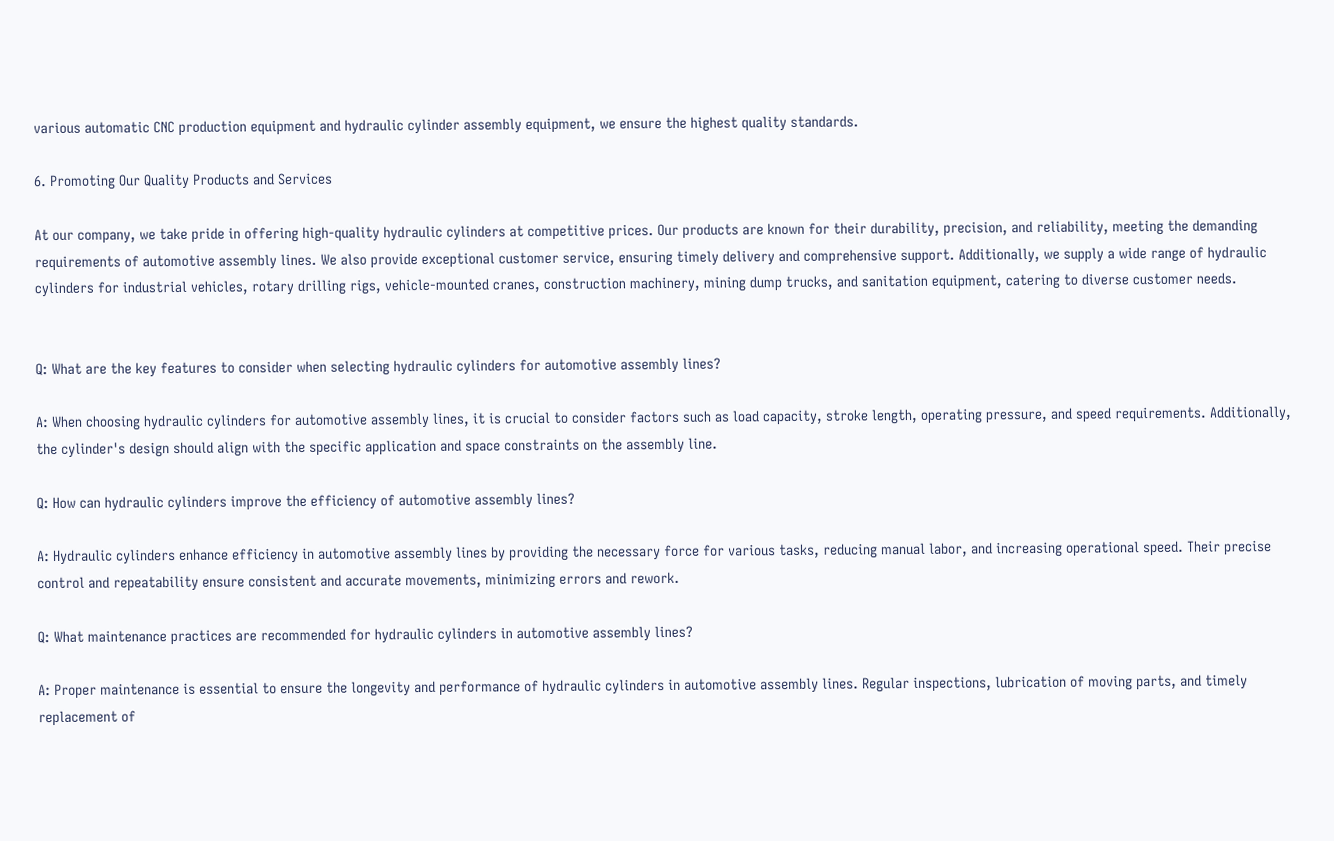various automatic CNC production equipment and hydraulic cylinder assembly equipment, we ensure the highest quality standards.

6. Promoting Our Quality Products and Services

At our company, we take pride in offering high-quality hydraulic cylinders at competitive prices. Our products are known for their durability, precision, and reliability, meeting the demanding requirements of automotive assembly lines. We also provide exceptional customer service, ensuring timely delivery and comprehensive support. Additionally, we supply a wide range of hydraulic cylinders for industrial vehicles, rotary drilling rigs, vehicle-mounted cranes, construction machinery, mining dump trucks, and sanitation equipment, catering to diverse customer needs.


Q: What are the key features to consider when selecting hydraulic cylinders for automotive assembly lines?

A: When choosing hydraulic cylinders for automotive assembly lines, it is crucial to consider factors such as load capacity, stroke length, operating pressure, and speed requirements. Additionally, the cylinder's design should align with the specific application and space constraints on the assembly line.

Q: How can hydraulic cylinders improve the efficiency of automotive assembly lines?

A: Hydraulic cylinders enhance efficiency in automotive assembly lines by providing the necessary force for various tasks, reducing manual labor, and increasing operational speed. Their precise control and repeatability ensure consistent and accurate movements, minimizing errors and rework.

Q: What maintenance practices are recommended for hydraulic cylinders in automotive assembly lines?

A: Proper maintenance is essential to ensure the longevity and performance of hydraulic cylinders in automotive assembly lines. Regular inspections, lubrication of moving parts, and timely replacement of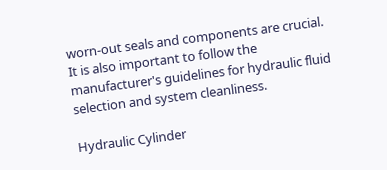worn-out seals and components are crucial. It is also important to follow the manufacturer's guidelines for hydraulic fluid selection and system cleanliness.

Hydraulic Cylinder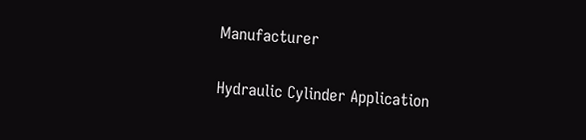Manufacturer

Hydraulic Cylinder Application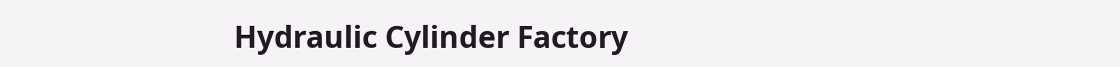Hydraulic Cylinder Factory